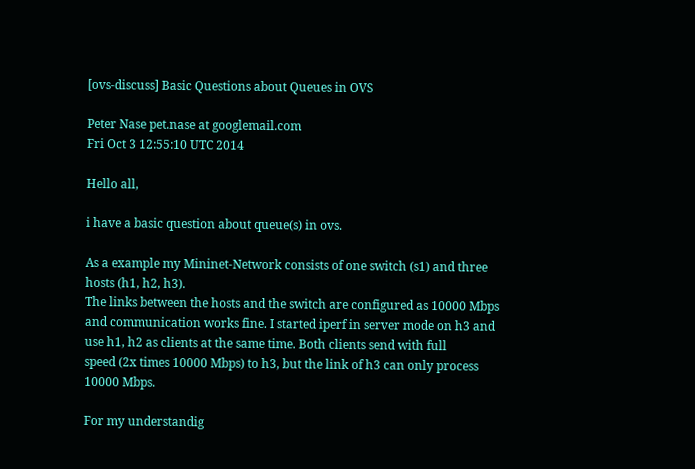[ovs-discuss] Basic Questions about Queues in OVS

Peter Nase pet.nase at googlemail.com
Fri Oct 3 12:55:10 UTC 2014

Hello all,

i have a basic question about queue(s) in ovs.

As a example my Mininet-Network consists of one switch (s1) and three
hosts (h1, h2, h3).
The links between the hosts and the switch are configured as 10000 Mbps
and communication works fine. I started iperf in server mode on h3 and
use h1, h2 as clients at the same time. Both clients send with full
speed (2x times 10000 Mbps) to h3, but the link of h3 can only process
10000 Mbps.

For my understandig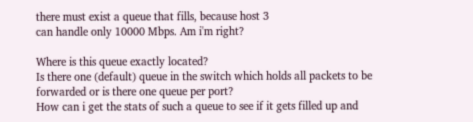there must exist a queue that fills, because host 3
can handle only 10000 Mbps. Am i'm right?

Where is this queue exactly located?
Is there one (default) queue in the switch which holds all packets to be
forwarded or is there one queue per port?
How can i get the stats of such a queue to see if it gets filled up and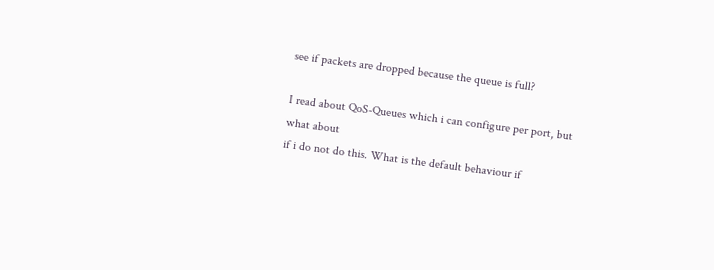see if packets are dropped because the queue is full?

I read about QoS-Queues which i can configure per port, but what about
if i do not do this. What is the default behaviour if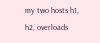my two hosts h1,
h2, overloads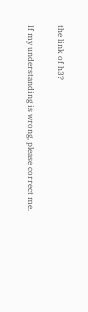the link of h3?

If my understanding is wrong, please correct me.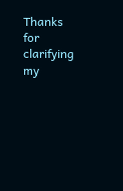Thanks for clarifying my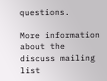questions.

More information about the discuss mailing list